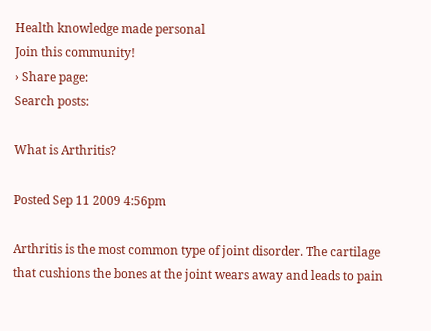Health knowledge made personal
Join this community!
› Share page:
Search posts:

What is Arthritis?

Posted Sep 11 2009 4:56pm

Arthritis is the most common type of joint disorder. The cartilage that cushions the bones at the joint wears away and leads to pain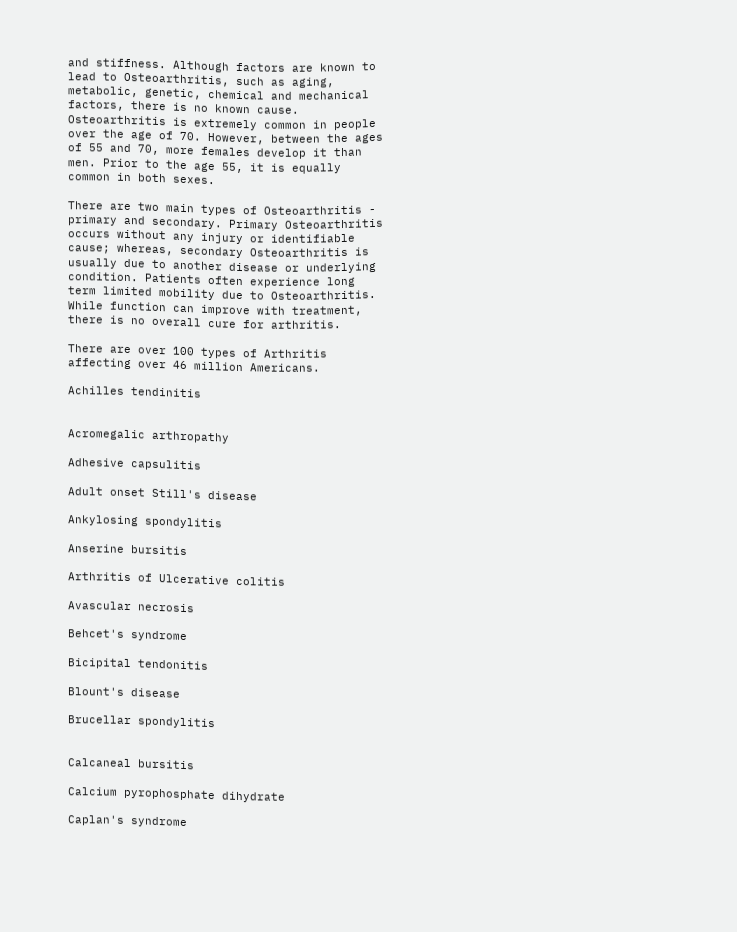and stiffness. Although factors are known to lead to Osteoarthritis, such as aging, metabolic, genetic, chemical and mechanical factors, there is no known cause. Osteoarthritis is extremely common in people over the age of 70. However, between the ages of 55 and 70, more females develop it than men. Prior to the age 55, it is equally common in both sexes.

There are two main types of Osteoarthritis - primary and secondary. Primary Osteoarthritis occurs without any injury or identifiable cause; whereas, secondary Osteoarthritis is usually due to another disease or underlying condition. Patients often experience long term limited mobility due to Osteoarthritis. While function can improve with treatment, there is no overall cure for arthritis.

There are over 100 types of Arthritis affecting over 46 million Americans.

Achilles tendinitis


Acromegalic arthropathy

Adhesive capsulitis

Adult onset Still's disease

Ankylosing spondylitis

Anserine bursitis

Arthritis of Ulcerative colitis

Avascular necrosis

Behcet's syndrome

Bicipital tendonitis

Blount's disease

Brucellar spondylitis


Calcaneal bursitis

Calcium pyrophosphate dihydrate

Caplan's syndrome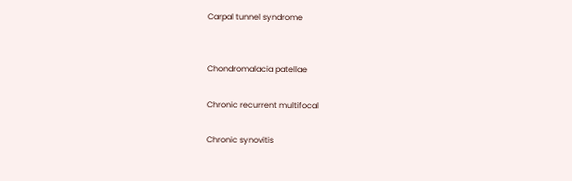Carpal tunnel syndrome


Chondromalacia patellae

Chronic recurrent multifocal

Chronic synovitis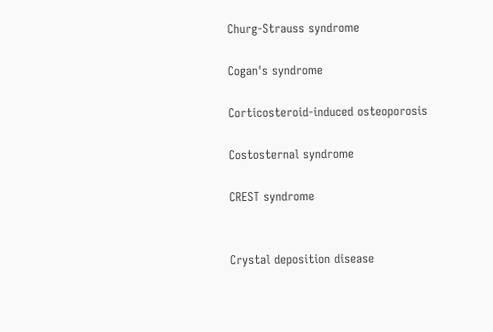Churg-Strauss syndrome

Cogan's syndrome

Corticosteroid-induced osteoporosis

Costosternal syndrome

CREST syndrome


Crystal deposition disease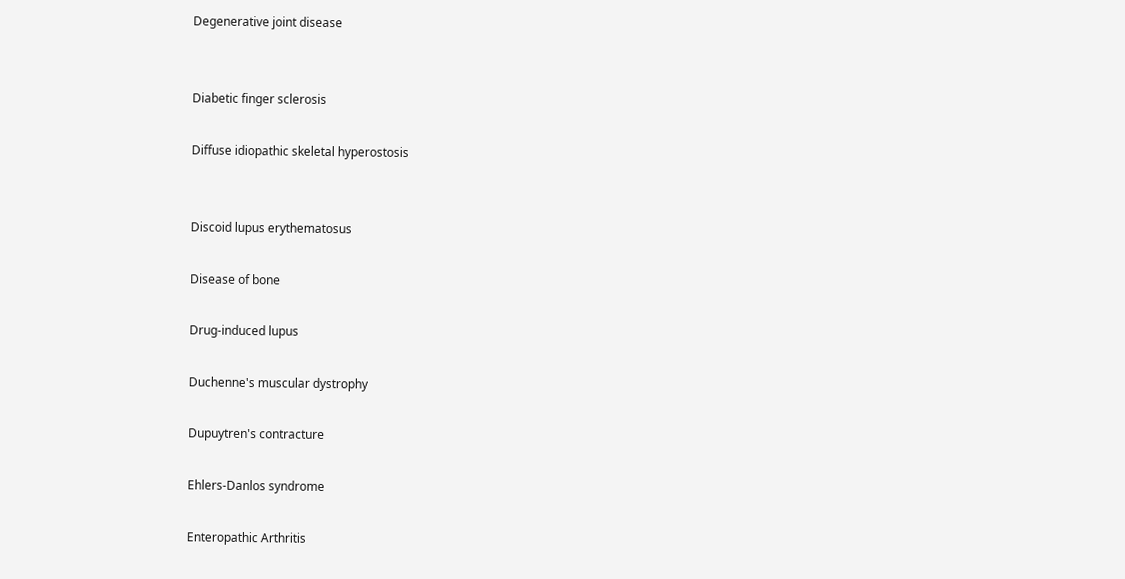Degenerative joint disease


Diabetic finger sclerosis

Diffuse idiopathic skeletal hyperostosis


Discoid lupus erythematosus

Disease of bone

Drug-induced lupus

Duchenne's muscular dystrophy

Dupuytren's contracture

Ehlers-Danlos syndrome

Enteropathic Arthritis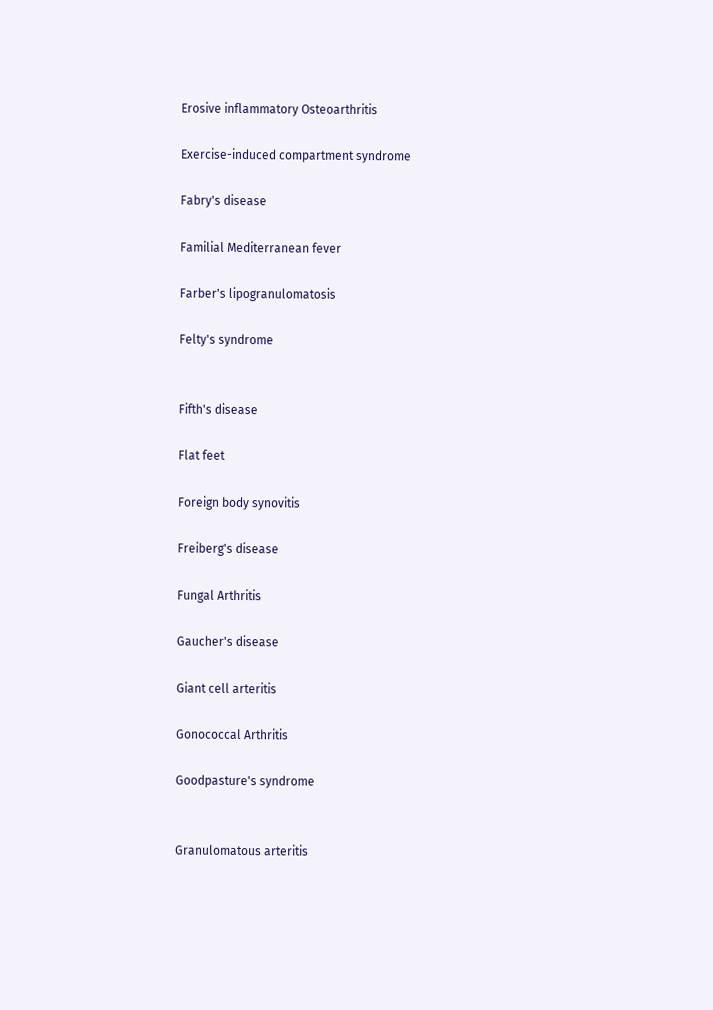Erosive inflammatory Osteoarthritis

Exercise-induced compartment syndrome

Fabry's disease

Familial Mediterranean fever

Farber's lipogranulomatosis

Felty's syndrome


Fifth's disease

Flat feet

Foreign body synovitis

Freiberg's disease

Fungal Arthritis

Gaucher's disease

Giant cell arteritis

Gonococcal Arthritis

Goodpasture's syndrome


Granulomatous arteritis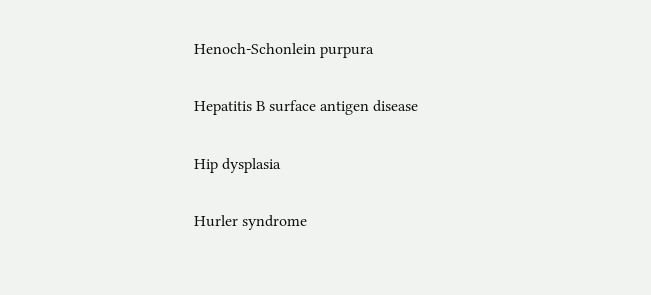Henoch-Schonlein purpura

Hepatitis B surface antigen disease

Hip dysplasia

Hurler syndrome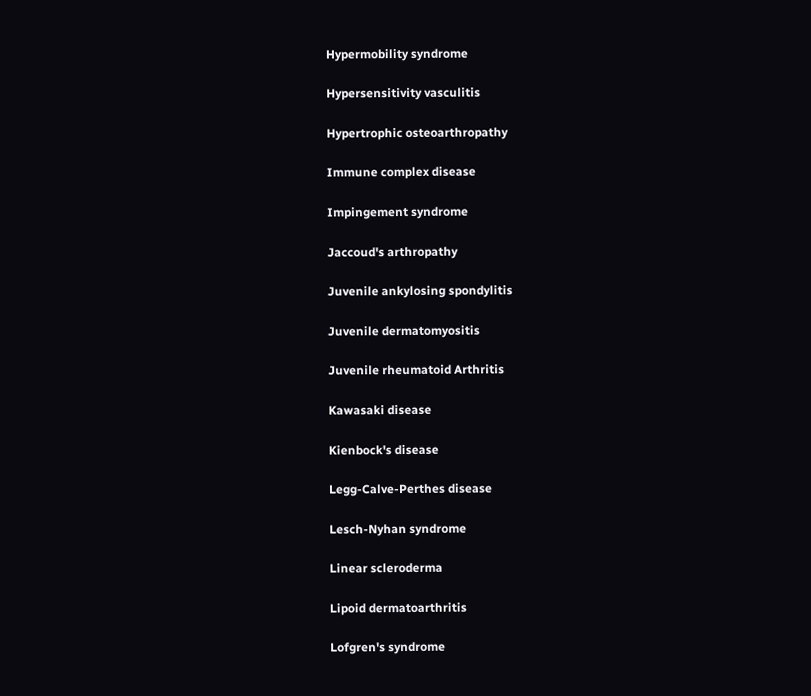Hypermobility syndrome

Hypersensitivity vasculitis

Hypertrophic osteoarthropathy

Immune complex disease

Impingement syndrome

Jaccoud's arthropathy

Juvenile ankylosing spondylitis

Juvenile dermatomyositis

Juvenile rheumatoid Arthritis

Kawasaki disease

Kienbock's disease

Legg-Calve-Perthes disease

Lesch-Nyhan syndrome

Linear scleroderma

Lipoid dermatoarthritis

Lofgren's syndrome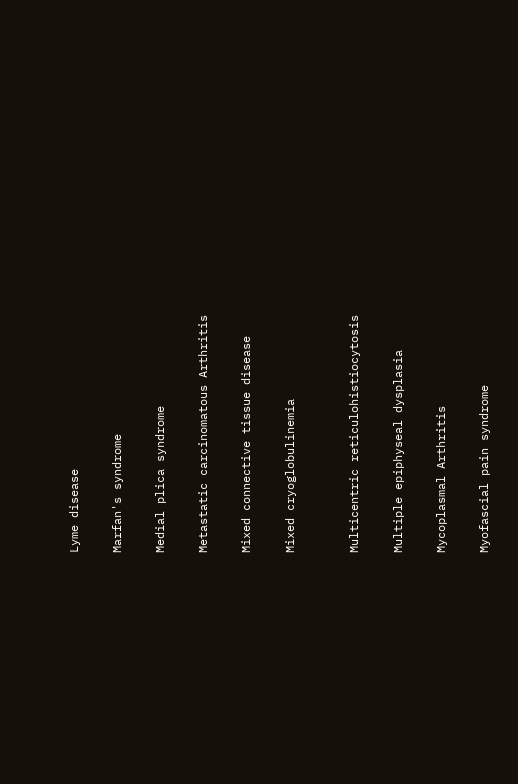Lyme disease

Marfan's syndrome

Medial plica syndrome

Metastatic carcinomatous Arthritis

Mixed connective tissue disease

Mixed cryoglobulinemia


Multicentric reticulohistiocytosis

Multiple epiphyseal dysplasia

Mycoplasmal Arthritis

Myofascial pain syndrome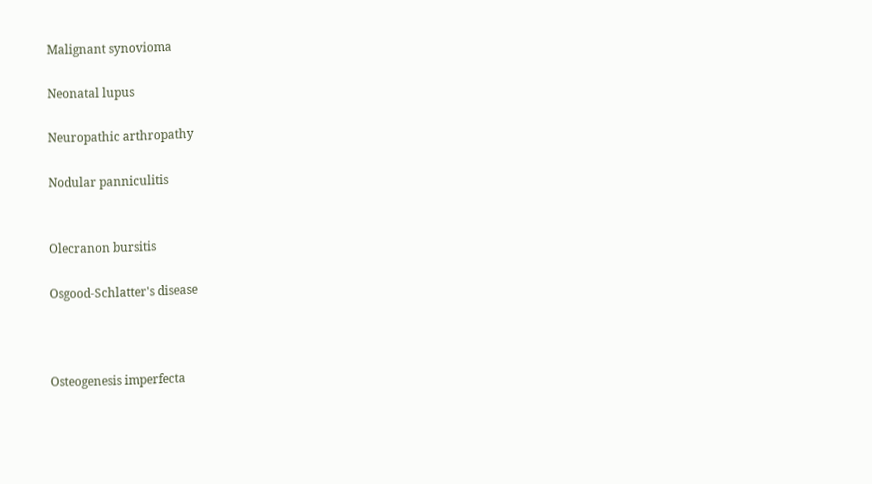Malignant synovioma

Neonatal lupus

Neuropathic arthropathy

Nodular panniculitis


Olecranon bursitis

Osgood-Schlatter's disease



Osteogenesis imperfecta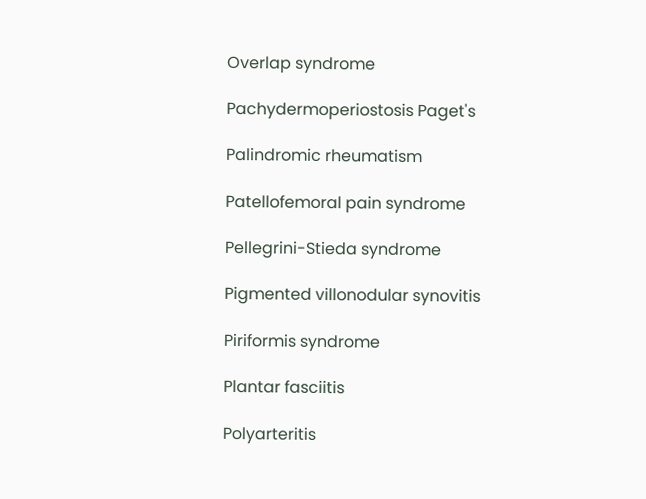Overlap syndrome

Pachydermoperiostosis Paget's

Palindromic rheumatism

Patellofemoral pain syndrome

Pellegrini-Stieda syndrome

Pigmented villonodular synovitis

Piriformis syndrome

Plantar fasciitis

Polyarteritis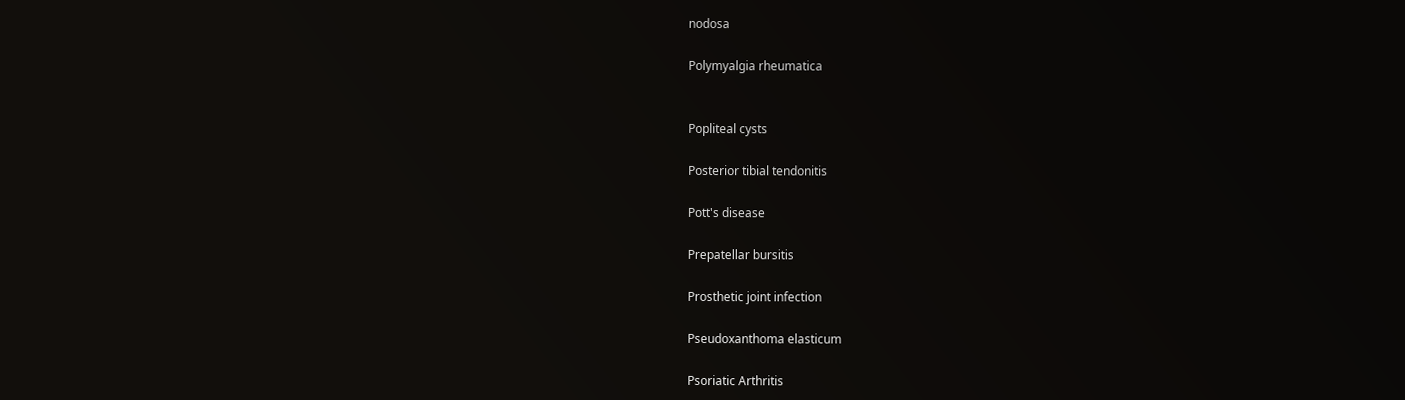nodosa

Polymyalgia rheumatica


Popliteal cysts

Posterior tibial tendonitis

Pott's disease

Prepatellar bursitis

Prosthetic joint infection

Pseudoxanthoma elasticum

Psoriatic Arthritis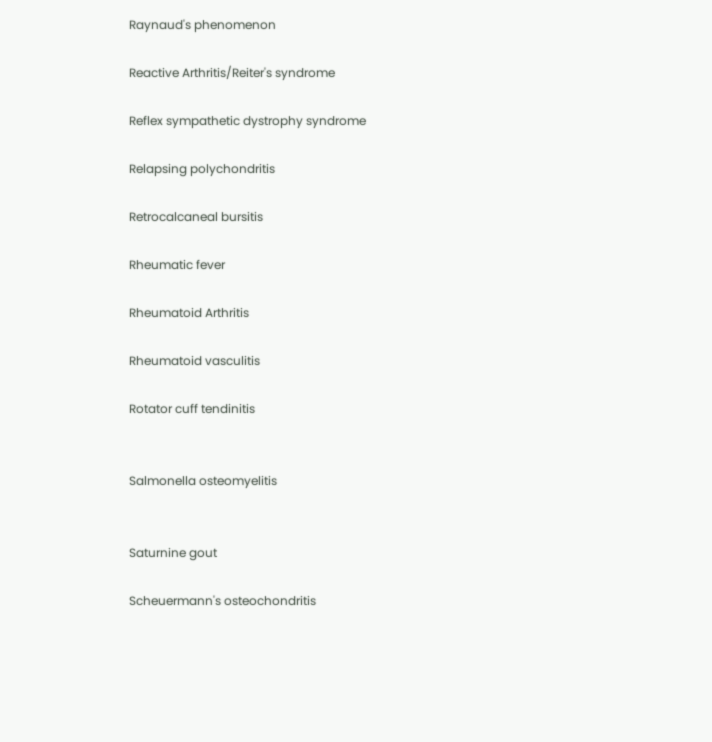Raynaud's phenomenon

Reactive Arthritis/Reiter's syndrome

Reflex sympathetic dystrophy syndrome

Relapsing polychondritis

Retrocalcaneal bursitis

Rheumatic fever

Rheumatoid Arthritis

Rheumatoid vasculitis

Rotator cuff tendinitis


Salmonella osteomyelitis


Saturnine gout

Scheuermann's osteochondritis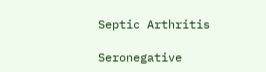Septic Arthritis

Seronegative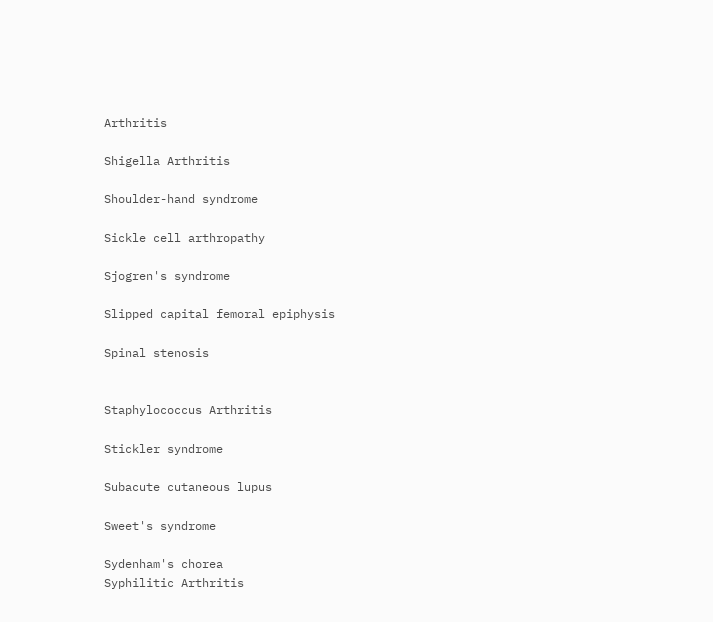Arthritis

Shigella Arthritis

Shoulder-hand syndrome

Sickle cell arthropathy

Sjogren's syndrome

Slipped capital femoral epiphysis

Spinal stenosis


Staphylococcus Arthritis

Stickler syndrome

Subacute cutaneous lupus

Sweet's syndrome

Sydenham's chorea
Syphilitic Arthritis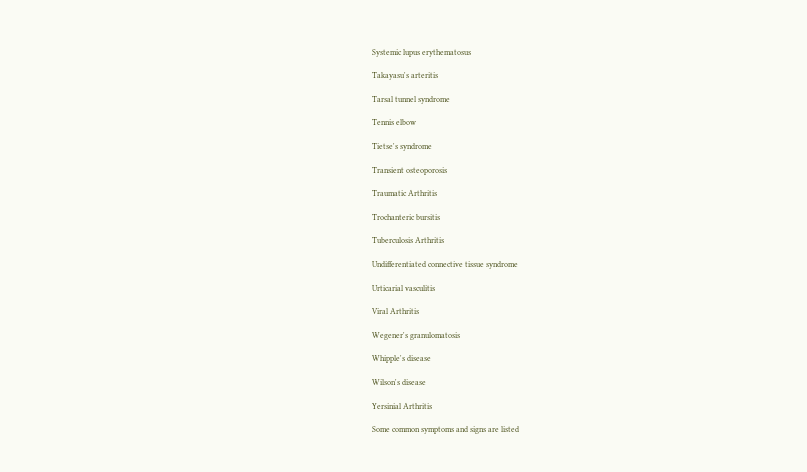Systemic lupus erythematosus

Takayasu's arteritis

Tarsal tunnel syndrome

Tennis elbow

Tietse's syndrome

Transient osteoporosis

Traumatic Arthritis

Trochanteric bursitis

Tuberculosis Arthritis

Undifferentiated connective tissue syndrome

Urticarial vasculitis

Viral Arthritis

Wegener's granulomatosis

Whipple's disease

Wilson's disease

Yersinial Arthritis

Some common symptoms and signs are listed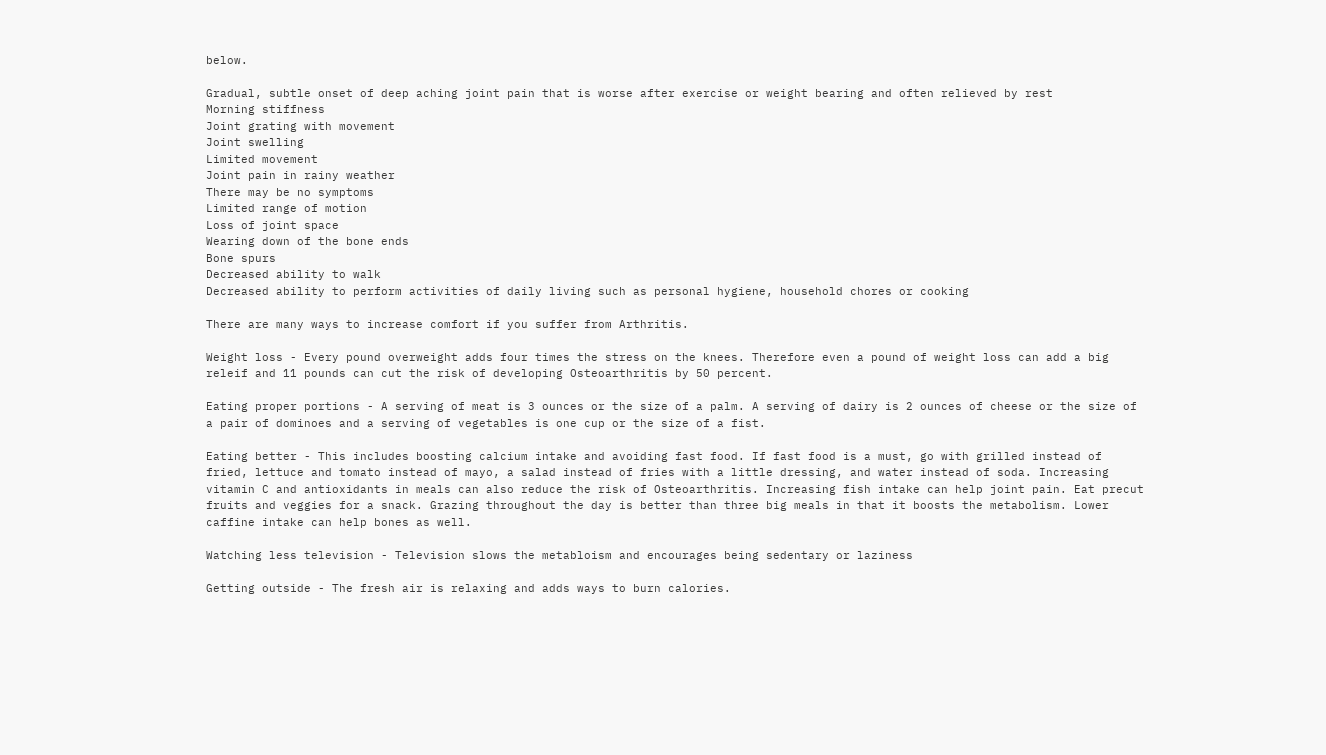below.

Gradual, subtle onset of deep aching joint pain that is worse after exercise or weight bearing and often relieved by rest
Morning stiffness
Joint grating with movement
Joint swelling
Limited movement
Joint pain in rainy weather
There may be no symptoms
Limited range of motion
Loss of joint space
Wearing down of the bone ends
Bone spurs
Decreased ability to walk
Decreased ability to perform activities of daily living such as personal hygiene, household chores or cooking

There are many ways to increase comfort if you suffer from Arthritis.

Weight loss - Every pound overweight adds four times the stress on the knees. Therefore even a pound of weight loss can add a big releif and 11 pounds can cut the risk of developing Osteoarthritis by 50 percent.

Eating proper portions - A serving of meat is 3 ounces or the size of a palm. A serving of dairy is 2 ounces of cheese or the size of a pair of dominoes and a serving of vegetables is one cup or the size of a fist.

Eating better - This includes boosting calcium intake and avoiding fast food. If fast food is a must, go with grilled instead of fried, lettuce and tomato instead of mayo, a salad instead of fries with a little dressing, and water instead of soda. Increasing vitamin C and antioxidants in meals can also reduce the risk of Osteoarthritis. Increasing fish intake can help joint pain. Eat precut fruits and veggies for a snack. Grazing throughout the day is better than three big meals in that it boosts the metabolism. Lower caffine intake can help bones as well.

Watching less television - Television slows the metabloism and encourages being sedentary or laziness

Getting outside - The fresh air is relaxing and adds ways to burn calories.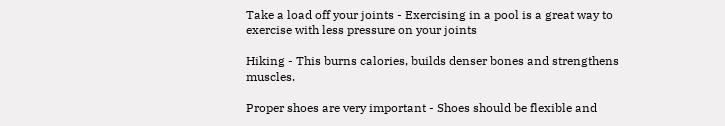Take a load off your joints - Exercising in a pool is a great way to exercise with less pressure on your joints

Hiking - This burns calories, builds denser bones and strengthens muscles.

Proper shoes are very important - Shoes should be flexible and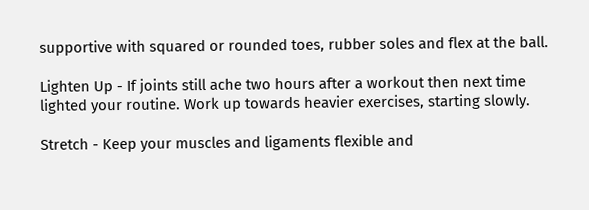supportive with squared or rounded toes, rubber soles and flex at the ball.

Lighten Up - If joints still ache two hours after a workout then next time lighted your routine. Work up towards heavier exercises, starting slowly.

Stretch - Keep your muscles and ligaments flexible and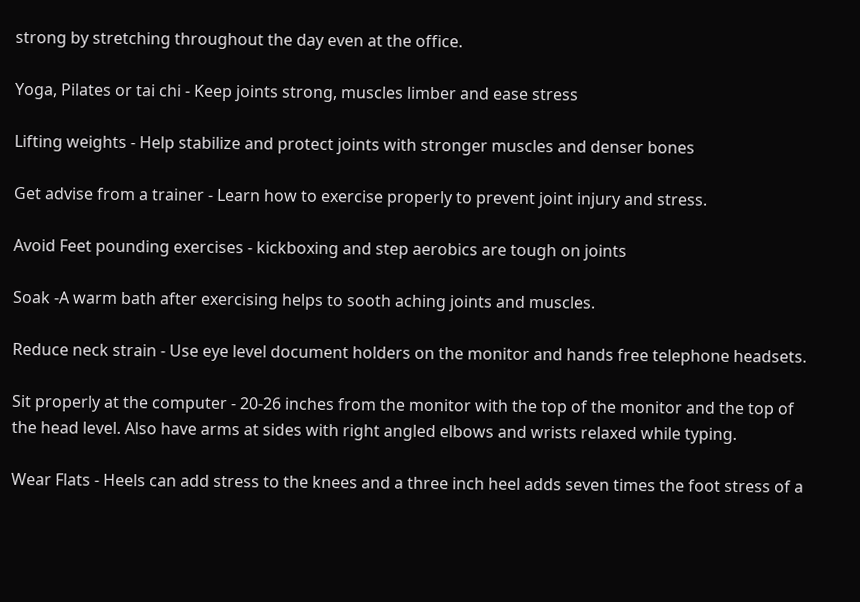strong by stretching throughout the day even at the office.

Yoga, Pilates or tai chi - Keep joints strong, muscles limber and ease stress

Lifting weights - Help stabilize and protect joints with stronger muscles and denser bones

Get advise from a trainer - Learn how to exercise properly to prevent joint injury and stress.

Avoid Feet pounding exercises - kickboxing and step aerobics are tough on joints

Soak -A warm bath after exercising helps to sooth aching joints and muscles.

Reduce neck strain - Use eye level document holders on the monitor and hands free telephone headsets.

Sit properly at the computer - 20-26 inches from the monitor with the top of the monitor and the top of the head level. Also have arms at sides with right angled elbows and wrists relaxed while typing.

Wear Flats - Heels can add stress to the knees and a three inch heel adds seven times the foot stress of a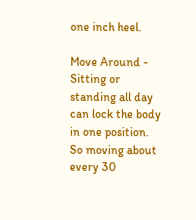one inch heel.

Move Around - Sitting or standing all day can lock the body in one position. So moving about every 30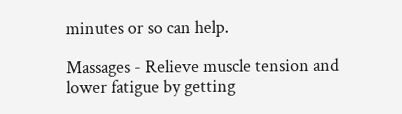minutes or so can help.

Massages - Relieve muscle tension and lower fatigue by getting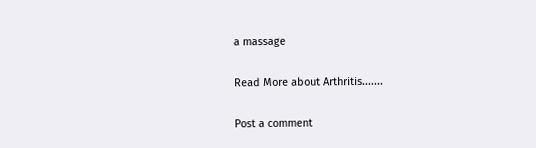a massage

Read More about Arthritis.......

Post a comment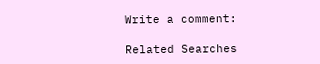Write a comment:

Related Searches